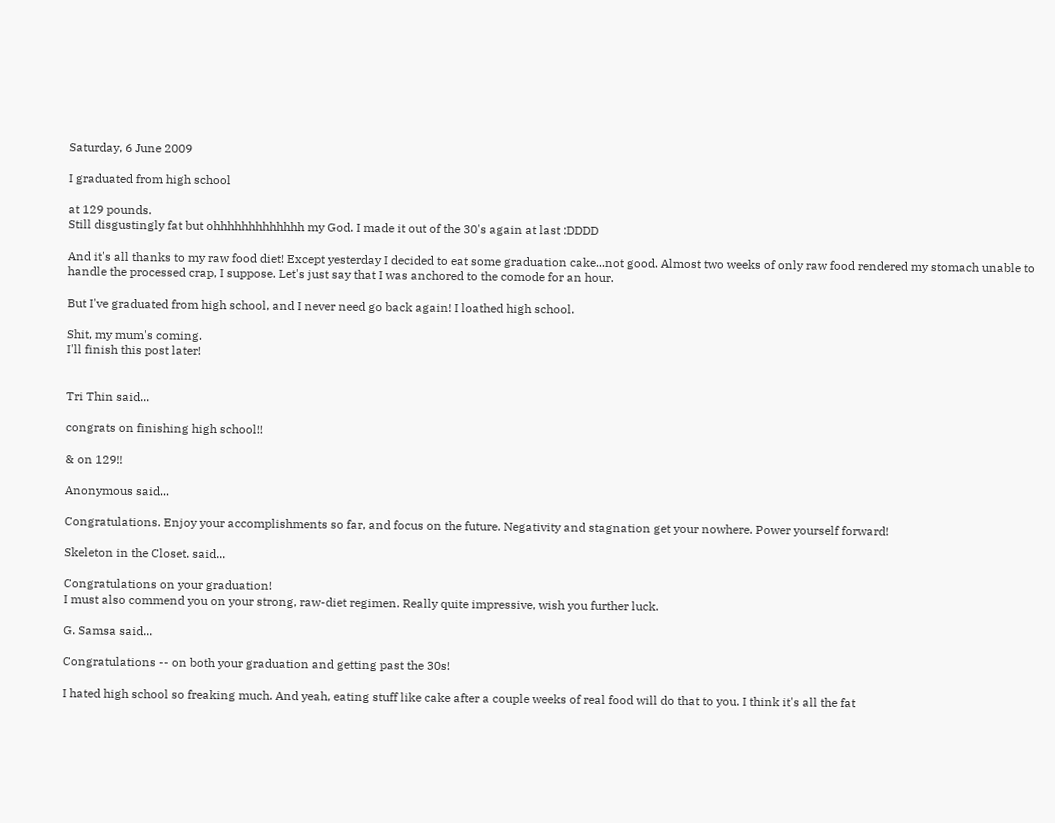Saturday, 6 June 2009

I graduated from high school

at 129 pounds.
Still disgustingly fat but ohhhhhhhhhhhhh my God. I made it out of the 30's again at last :DDDD

And it's all thanks to my raw food diet! Except yesterday I decided to eat some graduation cake...not good. Almost two weeks of only raw food rendered my stomach unable to handle the processed crap, I suppose. Let's just say that I was anchored to the comode for an hour.

But I've graduated from high school, and I never need go back again! I loathed high school.

Shit, my mum's coming.
I'll finish this post later!


Tri Thin said...

congrats on finishing high school!!

& on 129!!

Anonymous said...

Congratulations. Enjoy your accomplishments so far, and focus on the future. Negativity and stagnation get your nowhere. Power yourself forward!

Skeleton in the Closet. said...

Congratulations on your graduation!
I must also commend you on your strong, raw-diet regimen. Really quite impressive, wish you further luck.

G. Samsa said...

Congratulations -- on both your graduation and getting past the 30s!

I hated high school so freaking much. And yeah, eating stuff like cake after a couple weeks of real food will do that to you. I think it's all the fat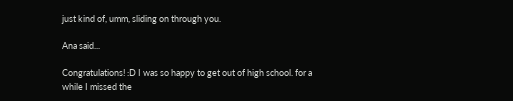just kind of, umm, sliding on through you.

Ana said...

Congratulations! :D I was so happy to get out of high school. for a while I missed the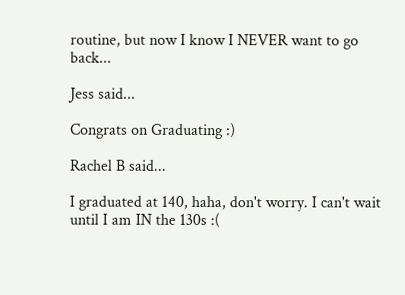routine, but now I know I NEVER want to go back...

Jess said...

Congrats on Graduating :)

Rachel B said...

I graduated at 140, haha, don't worry. I can't wait until I am IN the 130s :(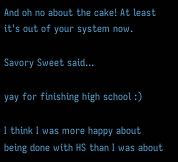And oh no about the cake! At least it's out of your system now.

Savory Sweet said...

yay for finishing high school :)

I think I was more happy about being done with HS than I was about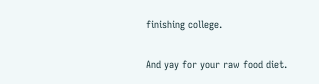finishing college.

And yay for your raw food diet.